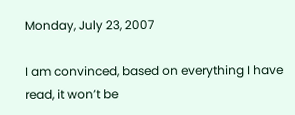Monday, July 23, 2007

I am convinced, based on everything I have read, it won’t be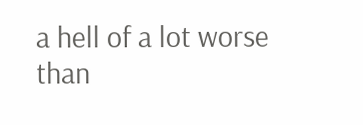a hell of a lot worse than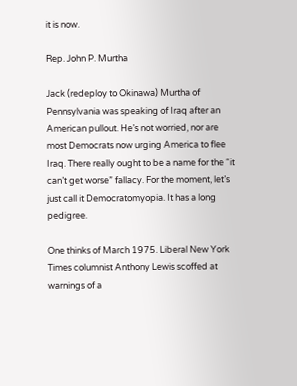it is now.

Rep. John P. Murtha

Jack (redeploy to Okinawa) Murtha of Pennsylvania was speaking of Iraq after an American pullout. He’s not worried, nor are most Democrats now urging America to flee Iraq. There really ought to be a name for the “it can’t get worse” fallacy. For the moment, let’s just call it Democratomyopia. It has a long pedigree.

One thinks of March 1975. Liberal New York Times columnist Anthony Lewis scoffed at warnings of a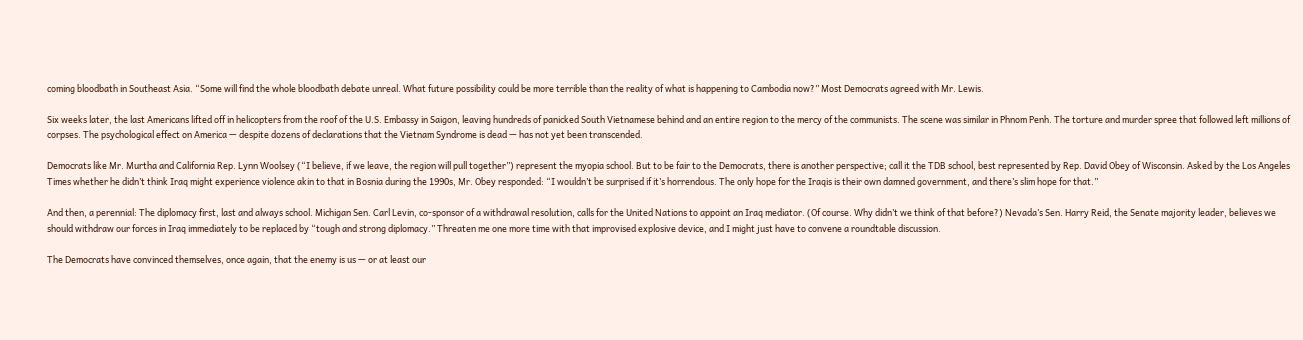coming bloodbath in Southeast Asia. “Some will find the whole bloodbath debate unreal. What future possibility could be more terrible than the reality of what is happening to Cambodia now?” Most Democrats agreed with Mr. Lewis.

Six weeks later, the last Americans lifted off in helicopters from the roof of the U.S. Embassy in Saigon, leaving hundreds of panicked South Vietnamese behind and an entire region to the mercy of the communists. The scene was similar in Phnom Penh. The torture and murder spree that followed left millions of corpses. The psychological effect on America — despite dozens of declarations that the Vietnam Syndrome is dead — has not yet been transcended.

Democrats like Mr. Murtha and California Rep. Lynn Woolsey (“I believe, if we leave, the region will pull together”) represent the myopia school. But to be fair to the Democrats, there is another perspective; call it the TDB school, best represented by Rep. David Obey of Wisconsin. Asked by the Los Angeles Times whether he didn’t think Iraq might experience violence akin to that in Bosnia during the 1990s, Mr. Obey responded: “I wouldn’t be surprised if it’s horrendous. The only hope for the Iraqis is their own damned government, and there’s slim hope for that.”

And then, a perennial: The diplomacy first, last and always school. Michigan Sen. Carl Levin, co-sponsor of a withdrawal resolution, calls for the United Nations to appoint an Iraq mediator. (Of course. Why didn’t we think of that before?) Nevada’s Sen. Harry Reid, the Senate majority leader, believes we should withdraw our forces in Iraq immediately to be replaced by “tough and strong diplomacy.” Threaten me one more time with that improvised explosive device, and I might just have to convene a roundtable discussion.

The Democrats have convinced themselves, once again, that the enemy is us — or at least our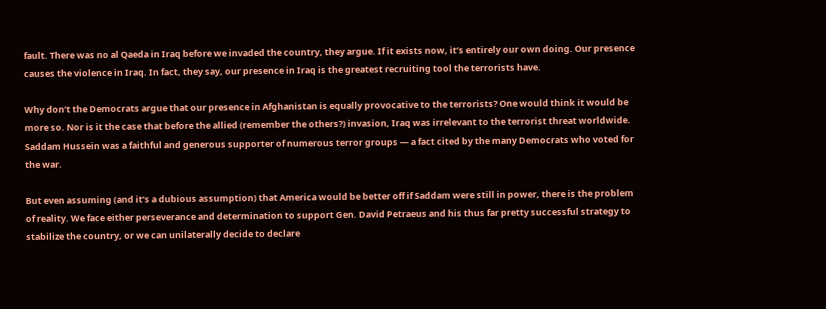fault. There was no al Qaeda in Iraq before we invaded the country, they argue. If it exists now, it’s entirely our own doing. Our presence causes the violence in Iraq. In fact, they say, our presence in Iraq is the greatest recruiting tool the terrorists have.

Why don’t the Democrats argue that our presence in Afghanistan is equally provocative to the terrorists? One would think it would be more so. Nor is it the case that before the allied (remember the others?) invasion, Iraq was irrelevant to the terrorist threat worldwide. Saddam Hussein was a faithful and generous supporter of numerous terror groups — a fact cited by the many Democrats who voted for the war.

But even assuming (and it’s a dubious assumption) that America would be better off if Saddam were still in power, there is the problem of reality. We face either perseverance and determination to support Gen. David Petraeus and his thus far pretty successful strategy to stabilize the country, or we can unilaterally decide to declare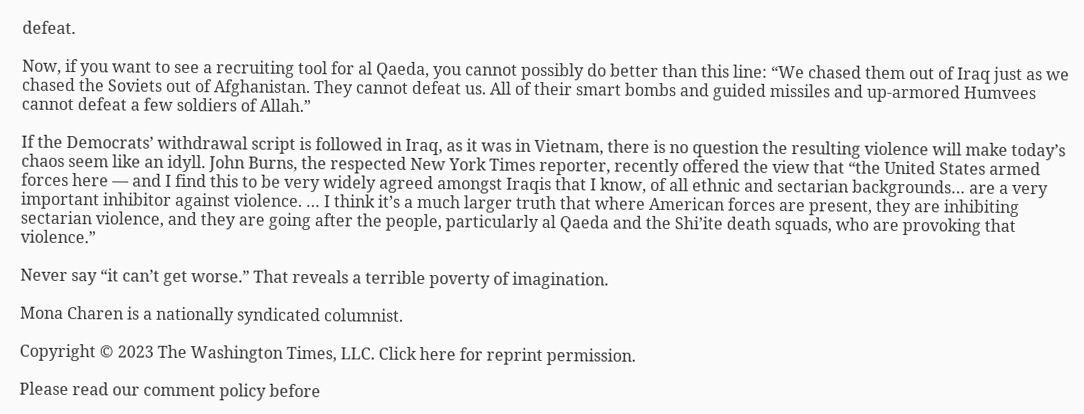defeat.

Now, if you want to see a recruiting tool for al Qaeda, you cannot possibly do better than this line: “We chased them out of Iraq just as we chased the Soviets out of Afghanistan. They cannot defeat us. All of their smart bombs and guided missiles and up-armored Humvees cannot defeat a few soldiers of Allah.”

If the Democrats’ withdrawal script is followed in Iraq, as it was in Vietnam, there is no question the resulting violence will make today’s chaos seem like an idyll. John Burns, the respected New York Times reporter, recently offered the view that “the United States armed forces here — and I find this to be very widely agreed amongst Iraqis that I know, of all ethnic and sectarian backgrounds… are a very important inhibitor against violence. … I think it’s a much larger truth that where American forces are present, they are inhibiting sectarian violence, and they are going after the people, particularly al Qaeda and the Shi’ite death squads, who are provoking that violence.”

Never say “it can’t get worse.” That reveals a terrible poverty of imagination.

Mona Charen is a nationally syndicated columnist.

Copyright © 2023 The Washington Times, LLC. Click here for reprint permission.

Please read our comment policy before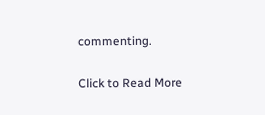commenting.

Click to Read More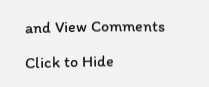and View Comments

Click to Hide